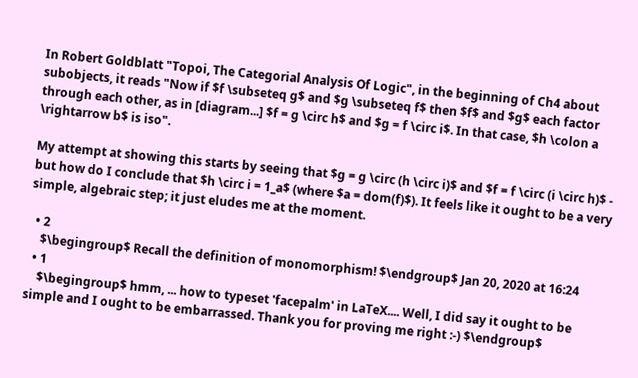In Robert Goldblatt "Topoi, The Categorial Analysis Of Logic", in the beginning of Ch4 about subobjects, it reads "Now if $f \subseteq g$ and $g \subseteq f$ then $f$ and $g$ each factor through each other, as in [diagram...] $f = g \circ h$ and $g = f \circ i$. In that case, $h \colon a \rightarrow b$ is iso".

My attempt at showing this starts by seeing that $g = g \circ (h \circ i)$ and $f = f \circ (i \circ h)$ - but how do I conclude that $h \circ i = 1_a$ (where $a = dom(f)$). It feels like it ought to be a very simple, algebraic step; it just eludes me at the moment.

  • 2
    $\begingroup$ Recall the definition of monomorphism! $\endgroup$ Jan 20, 2020 at 16:24
  • 1
    $\begingroup$ hmm, ... how to typeset 'facepalm' in LaTeX.... Well, I did say it ought to be simple and I ought to be embarrassed. Thank you for proving me right :-) $\endgroup$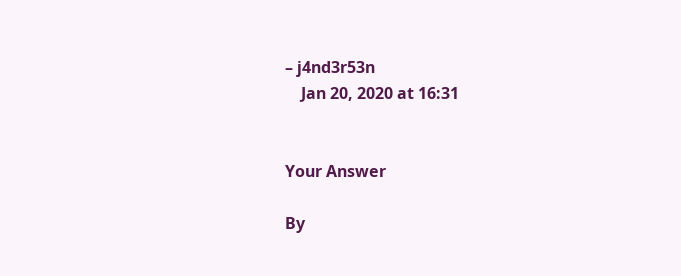– j4nd3r53n
    Jan 20, 2020 at 16:31


Your Answer

By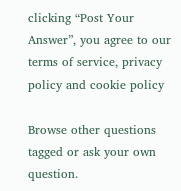clicking “Post Your Answer”, you agree to our terms of service, privacy policy and cookie policy

Browse other questions tagged or ask your own question.